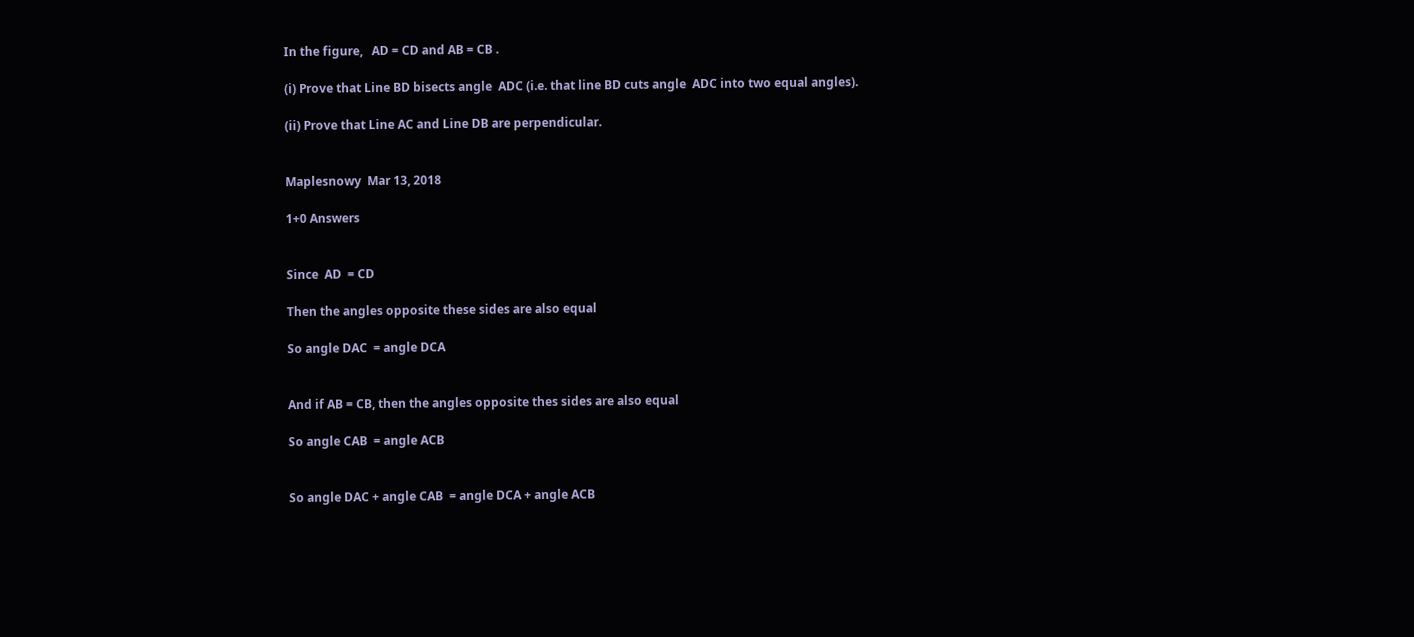In the figure,   AD = CD and AB = CB .

(i) Prove that Line BD bisects angle  ADC (i.e. that line BD cuts angle  ADC into two equal angles).

(ii) Prove that Line AC and Line DB are perpendicular.


Maplesnowy  Mar 13, 2018

1+0 Answers


Since  AD  = CD

Then the angles opposite these sides are also equal

So angle DAC  = angle DCA


And if AB = CB, then the angles opposite thes sides are also equal

So angle CAB  = angle ACB


So angle DAC + angle CAB  = angle DCA + angle ACB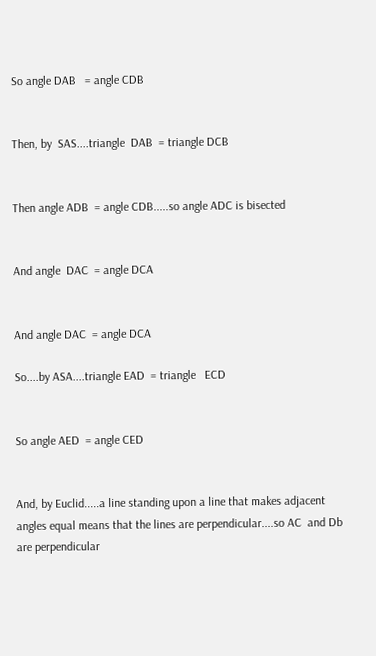So angle DAB   = angle CDB


Then, by  SAS....triangle  DAB  = triangle DCB


Then angle ADB  = angle CDB.....so angle ADC is bisected


And angle  DAC  = angle DCA


And angle DAC  = angle DCA

So....by ASA....triangle EAD  = triangle   ECD


So angle AED  = angle CED


And, by Euclid.....a line standing upon a line that makes adjacent angles equal means that the lines are perpendicular....so AC  and Db are perpendicular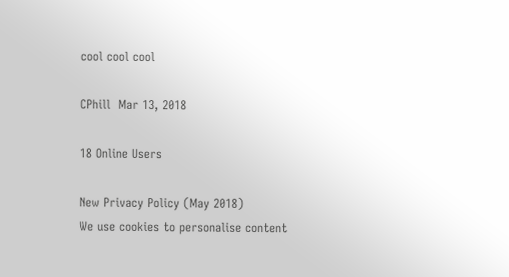cool cool cool

CPhill  Mar 13, 2018

18 Online Users

New Privacy Policy (May 2018)
We use cookies to personalise content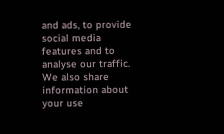and ads, to provide social media features and to analyse our traffic. We also share information about your use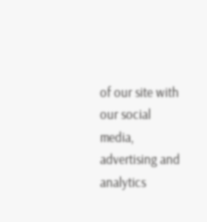of our site with our social media, advertising and analytics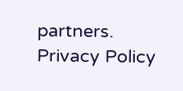partners.  Privacy Policy